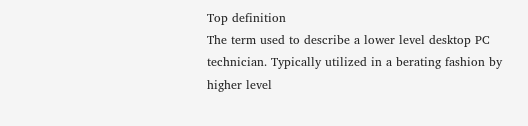Top definition
The term used to describe a lower level desktop PC technician. Typically utilized in a berating fashion by higher level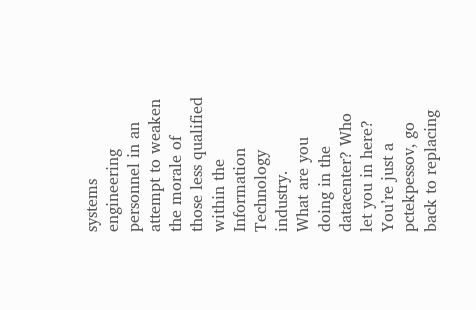systems engineering personnel in an attempt to weaken the morale of those less qualified within the Information Technology industry.
What are you doing in the datacenter? Who let you in here? You’re just a pctekpessov, go back to replacing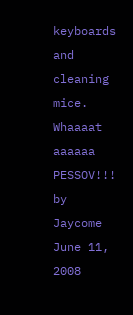keyboards and cleaning mice. Whaaaat aaaaaa PESSOV!!!
by Jaycome June 11, 2008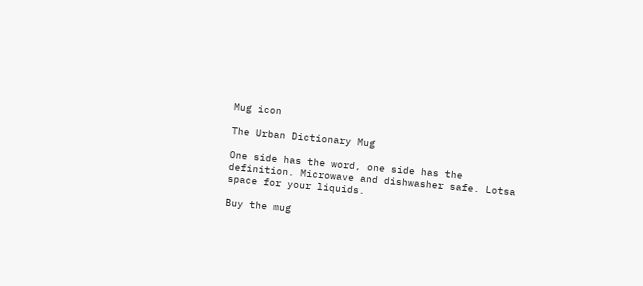Mug icon

The Urban Dictionary Mug

One side has the word, one side has the definition. Microwave and dishwasher safe. Lotsa space for your liquids.

Buy the mug